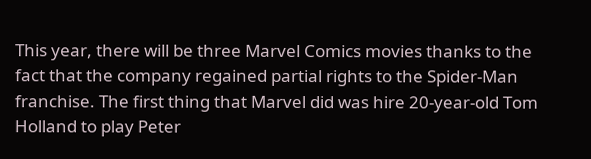This year, there will be three Marvel Comics movies thanks to the fact that the company regained partial rights to the Spider-Man franchise. The first thing that Marvel did was hire 20-year-old Tom Holland to play Peter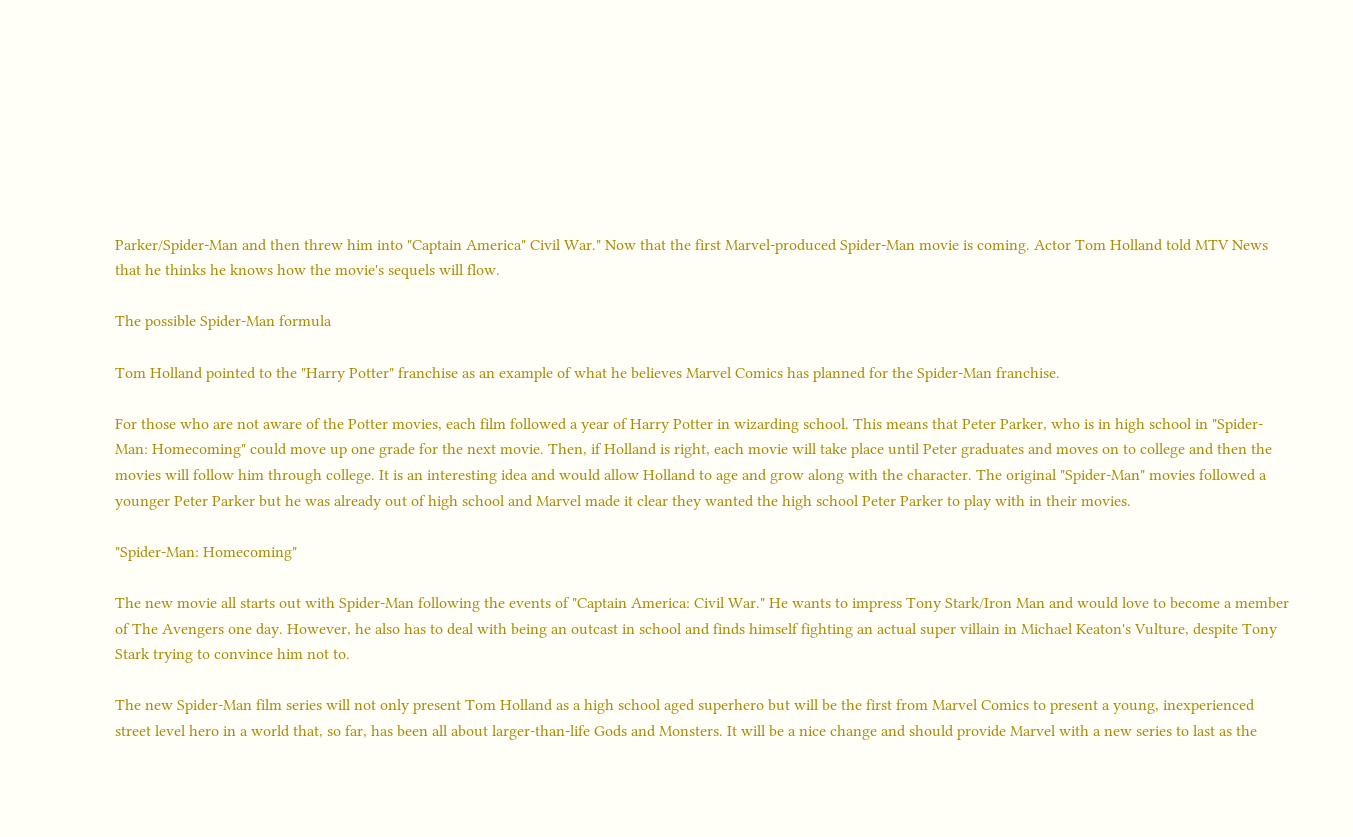Parker/Spider-Man and then threw him into "Captain America" Civil War." Now that the first Marvel-produced Spider-Man movie is coming. Actor Tom Holland told MTV News that he thinks he knows how the movie's sequels will flow.

The possible Spider-Man formula

Tom Holland pointed to the "Harry Potter" franchise as an example of what he believes Marvel Comics has planned for the Spider-Man franchise.

For those who are not aware of the Potter movies, each film followed a year of Harry Potter in wizarding school. This means that Peter Parker, who is in high school in "Spider-Man: Homecoming" could move up one grade for the next movie. Then, if Holland is right, each movie will take place until Peter graduates and moves on to college and then the movies will follow him through college. It is an interesting idea and would allow Holland to age and grow along with the character. The original "Spider-Man" movies followed a younger Peter Parker but he was already out of high school and Marvel made it clear they wanted the high school Peter Parker to play with in their movies.

"Spider-Man: Homecoming"

The new movie all starts out with Spider-Man following the events of "Captain America: Civil War." He wants to impress Tony Stark/Iron Man and would love to become a member of The Avengers one day. However, he also has to deal with being an outcast in school and finds himself fighting an actual super villain in Michael Keaton's Vulture, despite Tony Stark trying to convince him not to.

The new Spider-Man film series will not only present Tom Holland as a high school aged superhero but will be the first from Marvel Comics to present a young, inexperienced street level hero in a world that, so far, has been all about larger-than-life Gods and Monsters. It will be a nice change and should provide Marvel with a new series to last as the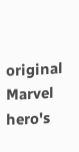original Marvel hero's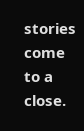stories come to a close.